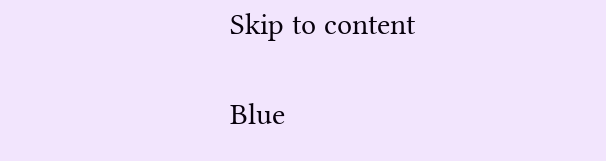Skip to content

Blue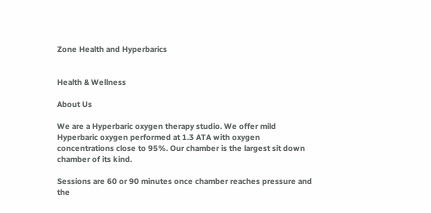Zone Health and Hyperbarics


Health & Wellness

About Us

We are a Hyperbaric oxygen therapy studio. We offer mild Hyperbaric oxygen performed at 1.3 ATA with oxygen concentrations close to 95%. Our chamber is the largest sit down chamber of its kind.

Sessions are 60 or 90 minutes once chamber reaches pressure and the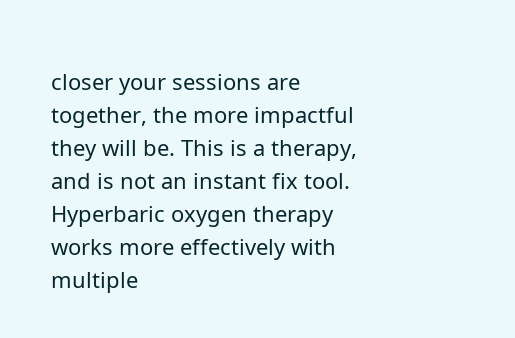closer your sessions are together, the more impactful they will be. This is a therapy, and is not an instant fix tool. Hyperbaric oxygen therapy works more effectively with multiple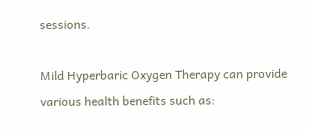sessions.

Mild Hyperbaric Oxygen Therapy can provide various health benefits such as: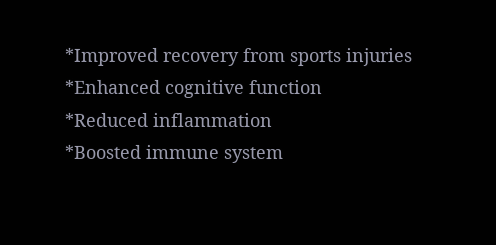*Improved recovery from sports injuries
*Enhanced cognitive function
*Reduced inflammation
*Boosted immune system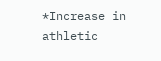*Increase in athletic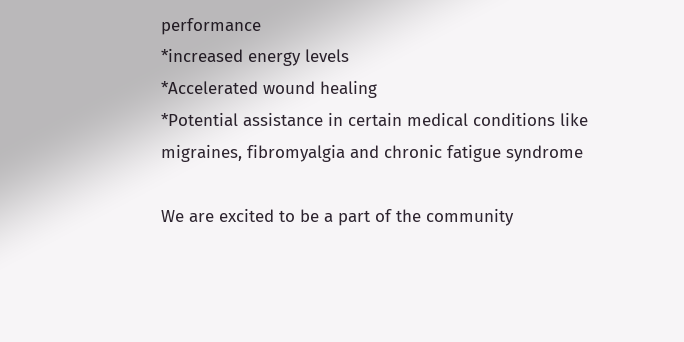performance
*increased energy levels
*Accelerated wound healing
*Potential assistance in certain medical conditions like migraines, fibromyalgia and chronic fatigue syndrome

We are excited to be a part of the community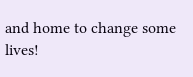and home to change some lives!